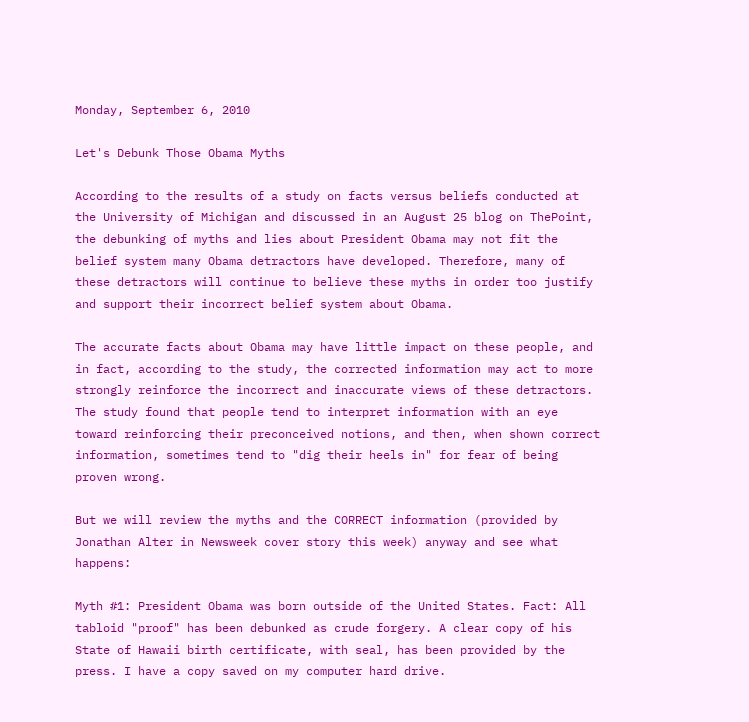Monday, September 6, 2010

Let's Debunk Those Obama Myths

According to the results of a study on facts versus beliefs conducted at the University of Michigan and discussed in an August 25 blog on ThePoint, the debunking of myths and lies about President Obama may not fit the belief system many Obama detractors have developed. Therefore, many of these detractors will continue to believe these myths in order too justify and support their incorrect belief system about Obama.

The accurate facts about Obama may have little impact on these people, and in fact, according to the study, the corrected information may act to more strongly reinforce the incorrect and inaccurate views of these detractors. The study found that people tend to interpret information with an eye toward reinforcing their preconceived notions, and then, when shown correct information, sometimes tend to "dig their heels in" for fear of being proven wrong.

But we will review the myths and the CORRECT information (provided by Jonathan Alter in Newsweek cover story this week) anyway and see what happens:

Myth #1: President Obama was born outside of the United States. Fact: All tabloid "proof" has been debunked as crude forgery. A clear copy of his State of Hawaii birth certificate, with seal, has been provided by the press. I have a copy saved on my computer hard drive.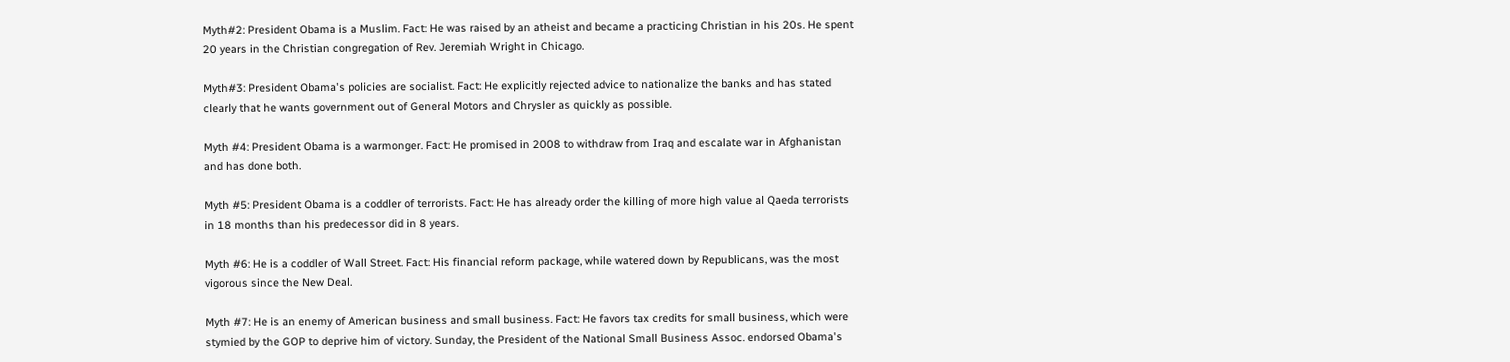Myth#2: President Obama is a Muslim. Fact: He was raised by an atheist and became a practicing Christian in his 20s. He spent 20 years in the Christian congregation of Rev. Jeremiah Wright in Chicago.

Myth#3: President Obama's policies are socialist. Fact: He explicitly rejected advice to nationalize the banks and has stated clearly that he wants government out of General Motors and Chrysler as quickly as possible.

Myth #4: President Obama is a warmonger. Fact: He promised in 2008 to withdraw from Iraq and escalate war in Afghanistan and has done both.

Myth #5: President Obama is a coddler of terrorists. Fact: He has already order the killing of more high value al Qaeda terrorists in 18 months than his predecessor did in 8 years.

Myth #6: He is a coddler of Wall Street. Fact: His financial reform package, while watered down by Republicans, was the most vigorous since the New Deal.

Myth #7: He is an enemy of American business and small business. Fact: He favors tax credits for small business, which were stymied by the GOP to deprive him of victory. Sunday, the President of the National Small Business Assoc. endorsed Obama's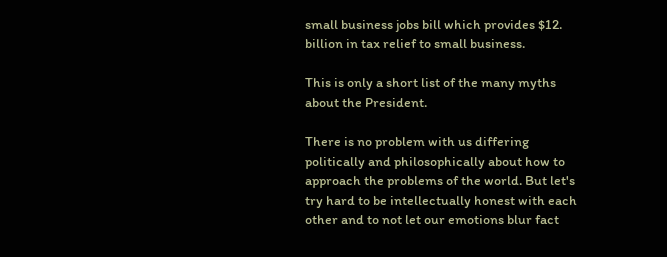small business jobs bill which provides $12. billion in tax relief to small business.

This is only a short list of the many myths about the President.

There is no problem with us differing politically and philosophically about how to approach the problems of the world. But let's try hard to be intellectually honest with each other and to not let our emotions blur fact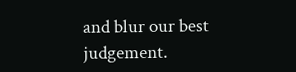and blur our best judgement.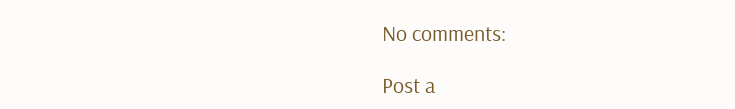No comments:

Post a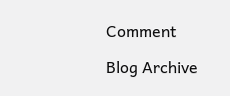Comment

Blog Archive